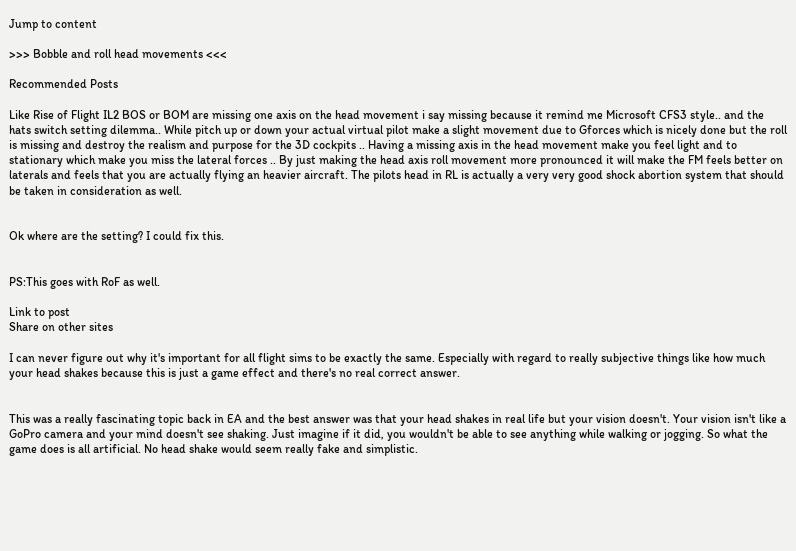Jump to content

>>> Bobble and roll head movements <<<

Recommended Posts

Like Rise of Flight IL2 BOS or BOM are missing one axis on the head movement i say missing because it remind me Microsoft CFS3 style.. and the hats switch setting dilemma.. While pitch up or down your actual virtual pilot make a slight movement due to Gforces which is nicely done but the roll is missing and destroy the realism and purpose for the 3D cockpits .. Having a missing axis in the head movement make you feel light and to stationary which make you miss the lateral forces .. By just making the head axis roll movement more pronounced it will make the FM feels better on laterals and feels that you are actually flying an heavier aircraft. The pilots head in RL is actually a very very good shock abortion system that should be taken in consideration as well.


Ok where are the setting? I could fix this.


PS:This goes with RoF as well.

Link to post
Share on other sites

I can never figure out why it's important for all flight sims to be exactly the same. Especially with regard to really subjective things like how much your head shakes because this is just a game effect and there's no real correct answer.


This was a really fascinating topic back in EA and the best answer was that your head shakes in real life but your vision doesn't. Your vision isn't like a GoPro camera and your mind doesn't see shaking. Just imagine if it did, you wouldn't be able to see anything while walking or jogging. So what the game does is all artificial. No head shake would seem really fake and simplistic.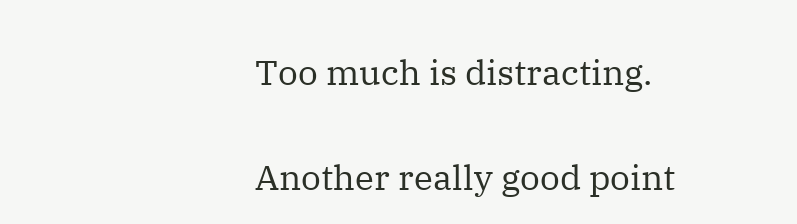Too much is distracting.

Another really good point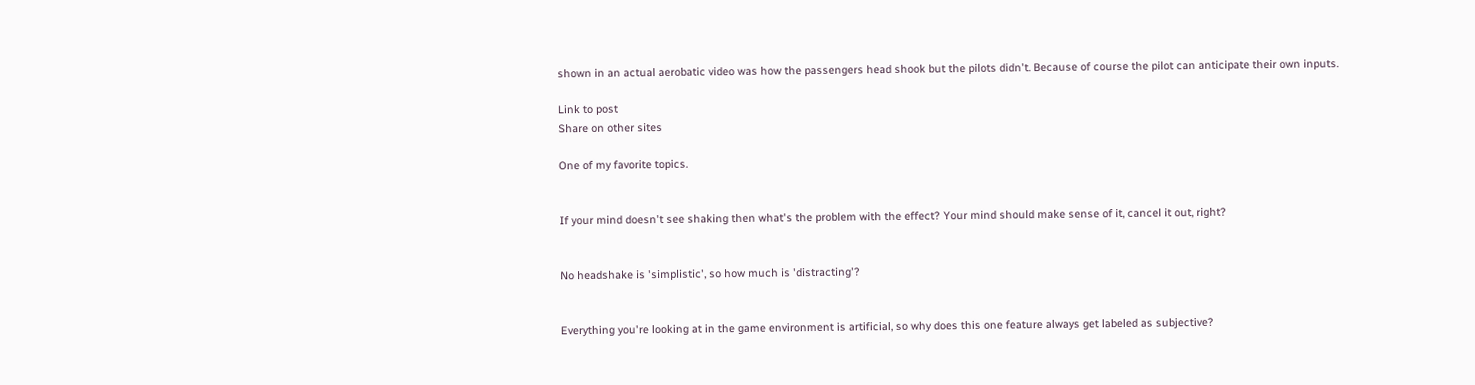shown in an actual aerobatic video was how the passengers head shook but the pilots didn't. Because of course the pilot can anticipate their own inputs.

Link to post
Share on other sites

One of my favorite topics.


If your mind doesn't see shaking then what's the problem with the effect? Your mind should make sense of it, cancel it out, right?


No headshake is 'simplistic', so how much is 'distracting'?


Everything you're looking at in the game environment is artificial, so why does this one feature always get labeled as subjective?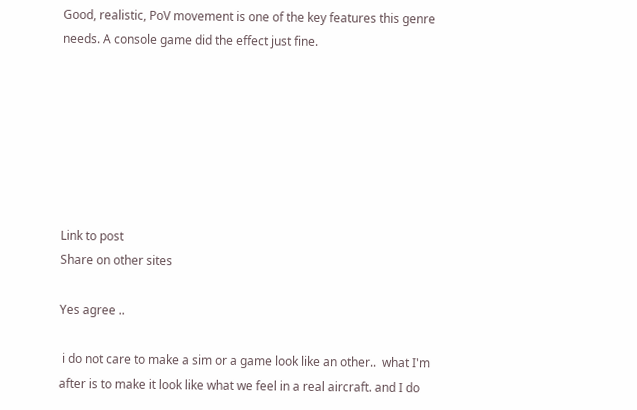Good, realistic, PoV movement is one of the key features this genre needs. A console game did the effect just fine.







Link to post
Share on other sites

Yes agree ..

 i do not care to make a sim or a game look like an other..  what I'm after is to make it look like what we feel in a real aircraft. and I do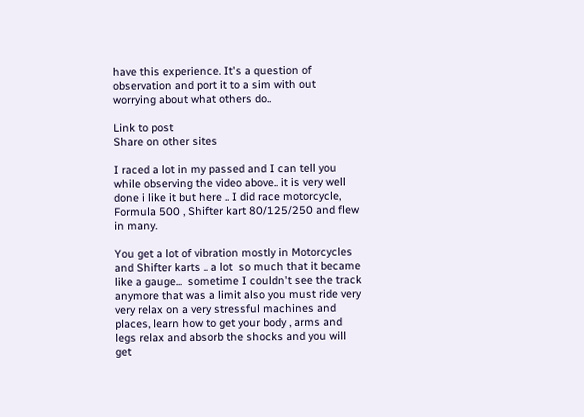have this experience. It's a question of observation and port it to a sim with out worrying about what others do..

Link to post
Share on other sites

I raced a lot in my passed and I can tell you while observing the video above.. it is very well done i like it but here .. I did race motorcycle, Formula 500 , Shifter kart 80/125/250 and flew in many.

You get a lot of vibration mostly in Motorcycles and Shifter karts .. a lot  so much that it became like a gauge...  sometime I couldn't see the track anymore that was a limit also you must ride very very relax on a very stressful machines and places, learn how to get your body , arms and legs relax and absorb the shocks and you will get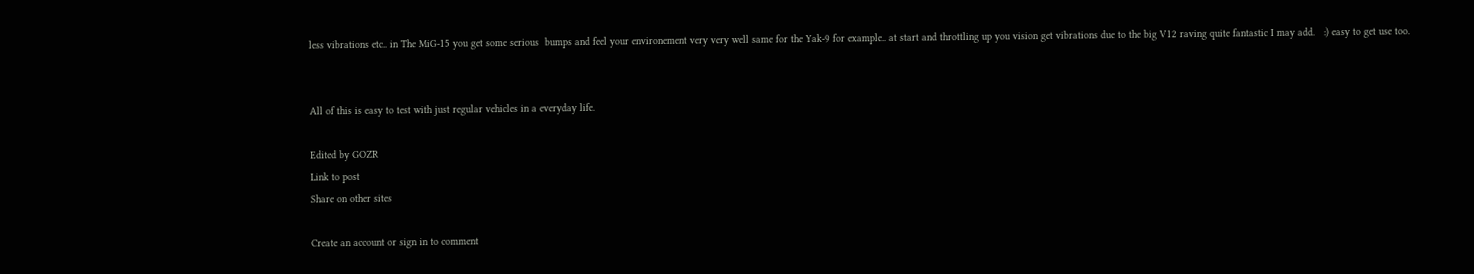less vibrations etc.. in The MiG-15 you get some serious  bumps and feel your environement very very well same for the Yak-9 for example.. at start and throttling up you vision get vibrations due to the big V12 raving quite fantastic I may add.   :) easy to get use too.


All of this is easy to test with just regular vehicles in a everyday life.

Edited by GOZR
Link to post
Share on other sites

Create an account or sign in to comment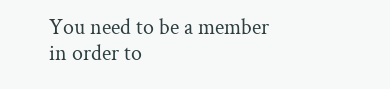You need to be a member in order to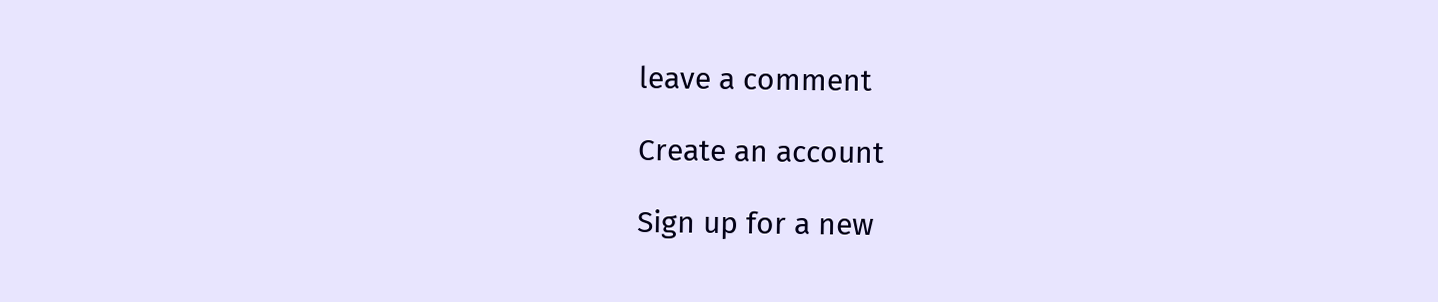leave a comment

Create an account

Sign up for a new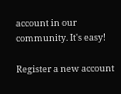account in our community. It's easy!

Register a new account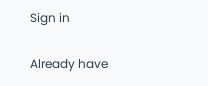Sign in

Already have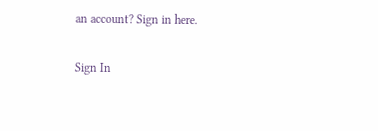an account? Sign in here.

Sign In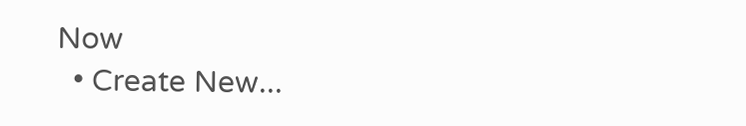Now
  • Create New...